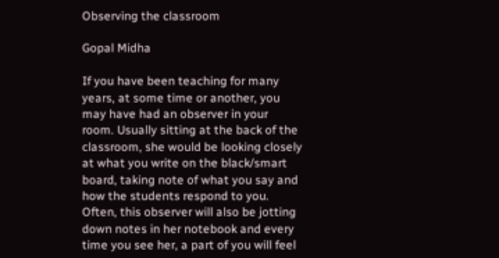Observing the classroom

Gopal Midha

If you have been teaching for many years, at some time or another, you may have had an observer in your room. Usually sitting at the back of the classroom, she would be looking closely at what you write on the black/smart board, taking note of what you say and how the students respond to you. Often, this observer will also be jotting down notes in her notebook and every time you see her, a part of you will feel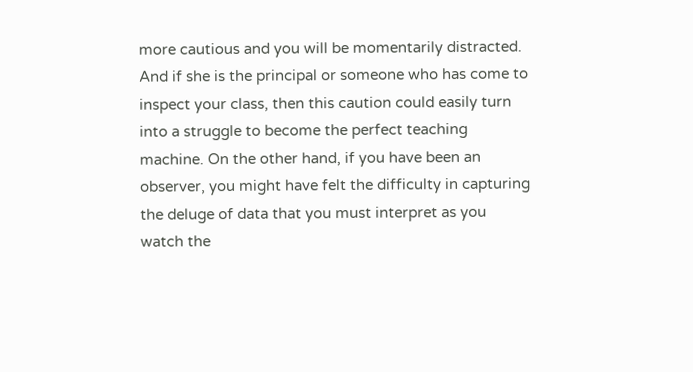more cautious and you will be momentarily distracted. And if she is the principal or someone who has come to inspect your class, then this caution could easily turn into a struggle to become the perfect teaching machine. On the other hand, if you have been an observer, you might have felt the difficulty in capturing the deluge of data that you must interpret as you watch the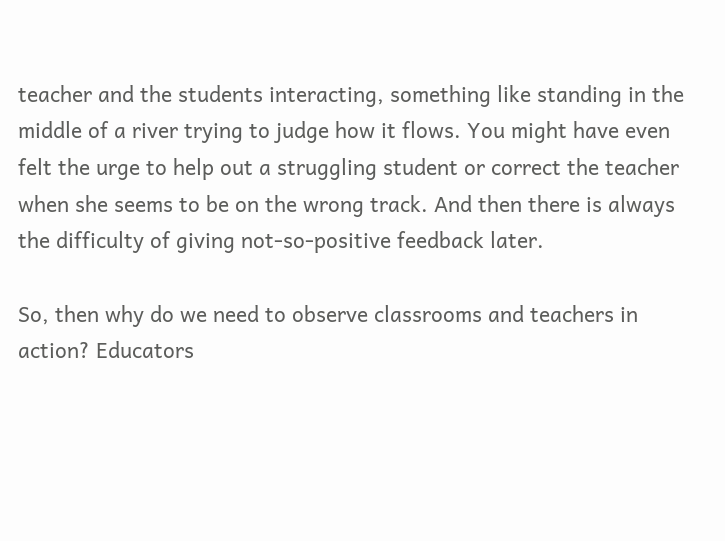teacher and the students interacting, something like standing in the middle of a river trying to judge how it flows. You might have even felt the urge to help out a struggling student or correct the teacher when she seems to be on the wrong track. And then there is always the difficulty of giving not-so-positive feedback later.

So, then why do we need to observe classrooms and teachers in action? Educators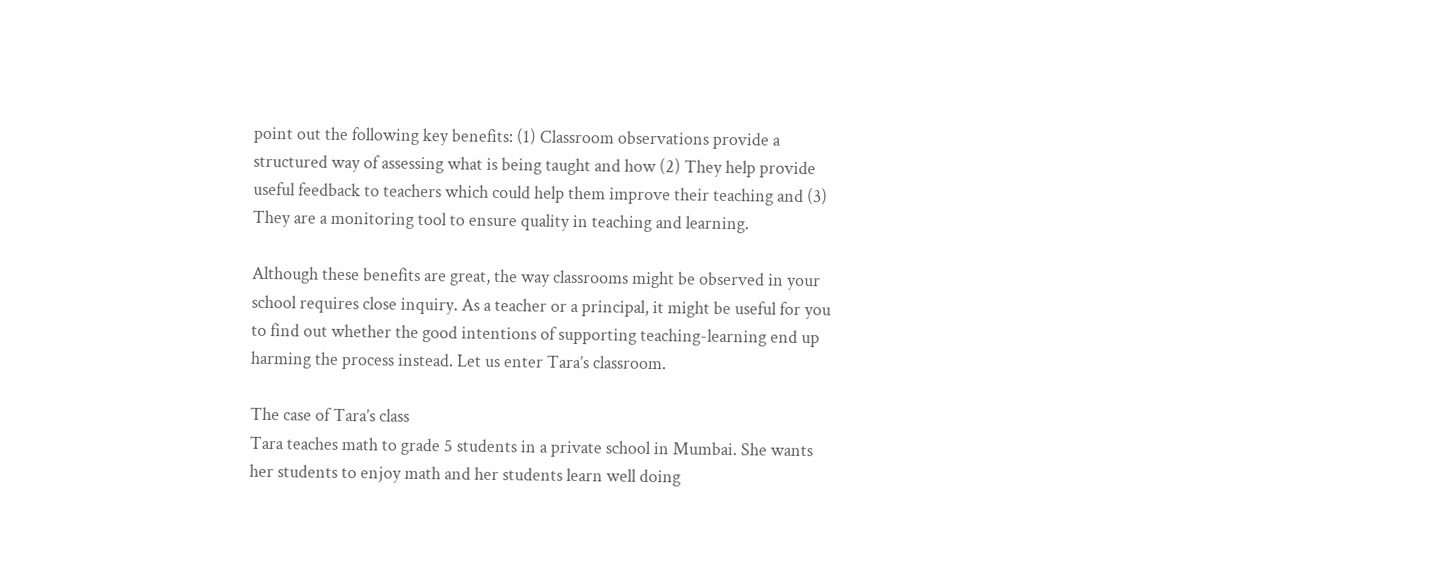point out the following key benefits: (1) Classroom observations provide a structured way of assessing what is being taught and how (2) They help provide useful feedback to teachers which could help them improve their teaching and (3) They are a monitoring tool to ensure quality in teaching and learning.

Although these benefits are great, the way classrooms might be observed in your school requires close inquiry. As a teacher or a principal, it might be useful for you to find out whether the good intentions of supporting teaching-learning end up harming the process instead. Let us enter Tara’s classroom.

The case of Tara’s class
Tara teaches math to grade 5 students in a private school in Mumbai. She wants her students to enjoy math and her students learn well doing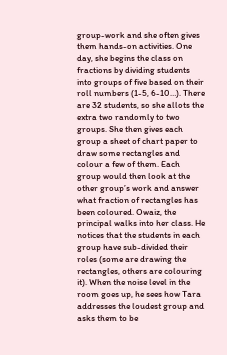group-work and she often gives them hands-on activities. One day, she begins the class on fractions by dividing students into groups of five based on their roll numbers (1-5, 6-10…). There are 32 students, so she allots the extra two randomly to two groups. She then gives each group a sheet of chart paper to draw some rectangles and colour a few of them. Each group would then look at the other group’s work and answer what fraction of rectangles has been coloured. Owaiz, the principal walks into her class. He notices that the students in each group have sub-divided their roles (some are drawing the rectangles, others are colouring it). When the noise level in the room goes up, he sees how Tara addresses the loudest group and asks them to be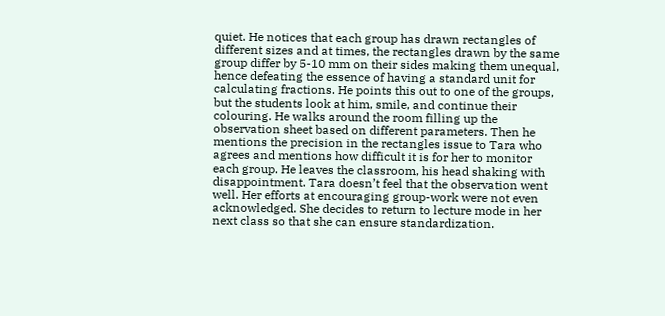quiet. He notices that each group has drawn rectangles of different sizes and at times, the rectangles drawn by the same group differ by 5-10 mm on their sides making them unequal, hence defeating the essence of having a standard unit for calculating fractions. He points this out to one of the groups, but the students look at him, smile, and continue their colouring. He walks around the room filling up the observation sheet based on different parameters. Then he mentions the precision in the rectangles issue to Tara who agrees and mentions how difficult it is for her to monitor each group. He leaves the classroom, his head shaking with disappointment. Tara doesn’t feel that the observation went well. Her efforts at encouraging group-work were not even acknowledged. She decides to return to lecture mode in her next class so that she can ensure standardization.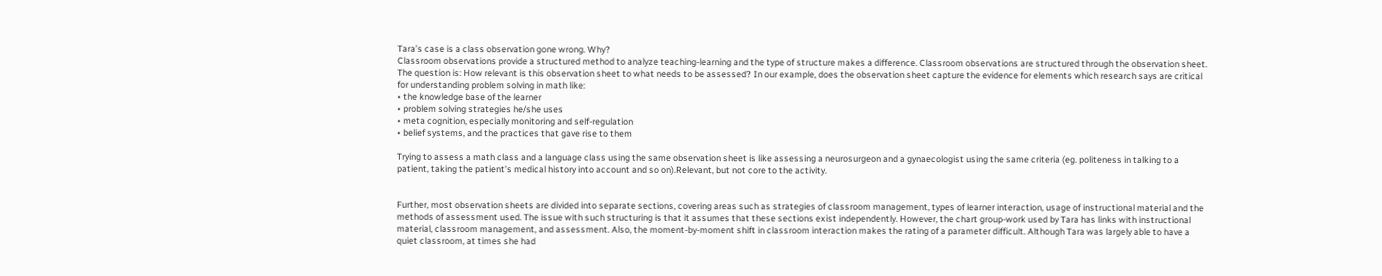Tara’s case is a class observation gone wrong. Why?
Classroom observations provide a structured method to analyze teaching-learning and the type of structure makes a difference. Classroom observations are structured through the observation sheet. The question is: How relevant is this observation sheet to what needs to be assessed? In our example, does the observation sheet capture the evidence for elements which research says are critical for understanding problem solving in math like:
• the knowledge base of the learner
• problem solving strategies he/she uses
• meta cognition, especially monitoring and self-regulation
• belief systems, and the practices that gave rise to them

Trying to assess a math class and a language class using the same observation sheet is like assessing a neurosurgeon and a gynaecologist using the same criteria (eg. politeness in talking to a patient, taking the patient’s medical history into account and so on).Relevant, but not core to the activity.


Further, most observation sheets are divided into separate sections, covering areas such as strategies of classroom management, types of learner interaction, usage of instructional material and the methods of assessment used. The issue with such structuring is that it assumes that these sections exist independently. However, the chart group-work used by Tara has links with instructional material, classroom management, and assessment. Also, the moment-by-moment shift in classroom interaction makes the rating of a parameter difficult. Although Tara was largely able to have a quiet classroom, at times she had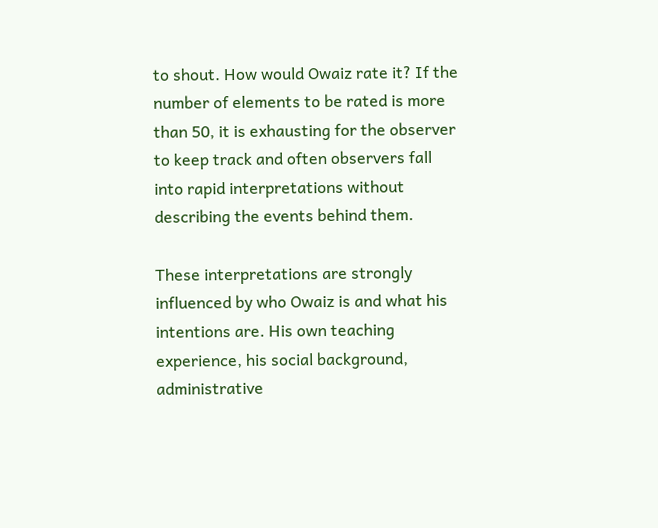to shout. How would Owaiz rate it? If the number of elements to be rated is more than 50, it is exhausting for the observer to keep track and often observers fall into rapid interpretations without describing the events behind them.

These interpretations are strongly influenced by who Owaiz is and what his intentions are. His own teaching experience, his social background, administrative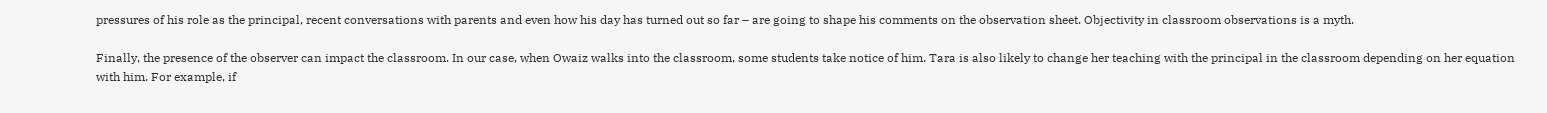pressures of his role as the principal, recent conversations with parents and even how his day has turned out so far – are going to shape his comments on the observation sheet. Objectivity in classroom observations is a myth.

Finally, the presence of the observer can impact the classroom. In our case, when Owaiz walks into the classroom, some students take notice of him. Tara is also likely to change her teaching with the principal in the classroom depending on her equation with him. For example, if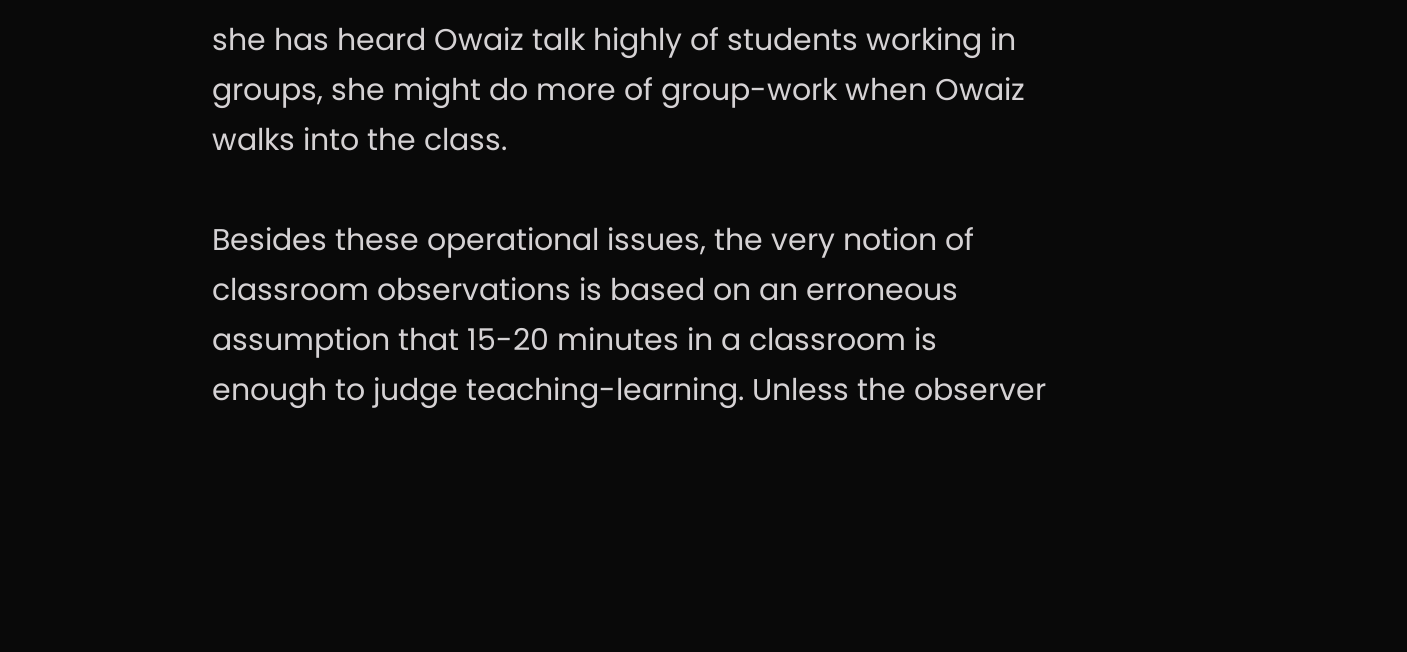she has heard Owaiz talk highly of students working in groups, she might do more of group-work when Owaiz walks into the class.

Besides these operational issues, the very notion of classroom observations is based on an erroneous assumption that 15-20 minutes in a classroom is enough to judge teaching-learning. Unless the observer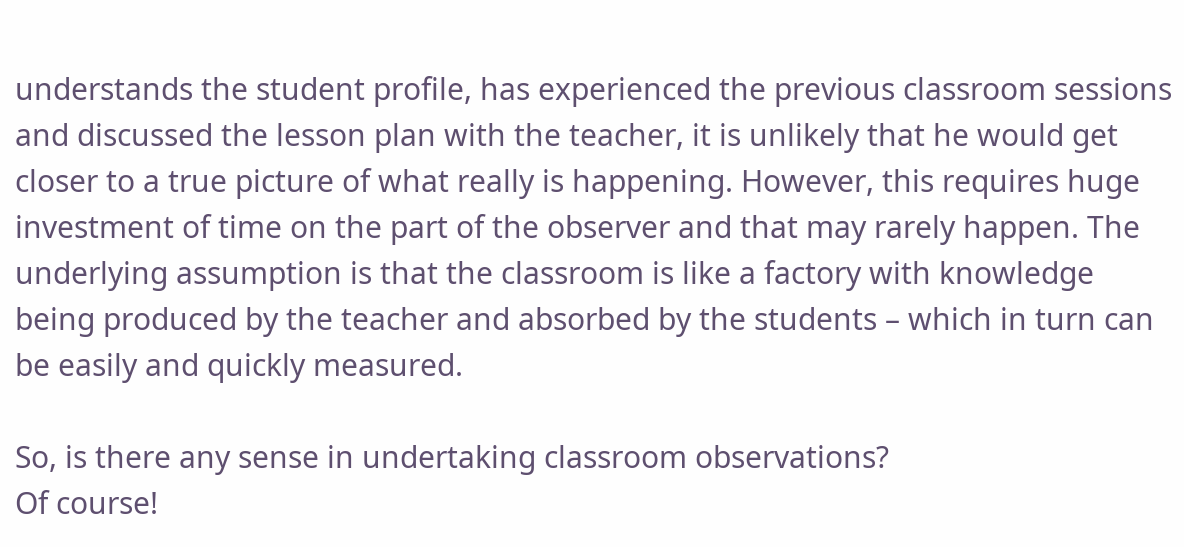understands the student profile, has experienced the previous classroom sessions and discussed the lesson plan with the teacher, it is unlikely that he would get closer to a true picture of what really is happening. However, this requires huge investment of time on the part of the observer and that may rarely happen. The underlying assumption is that the classroom is like a factory with knowledge being produced by the teacher and absorbed by the students – which in turn can be easily and quickly measured.

So, is there any sense in undertaking classroom observations?
Of course!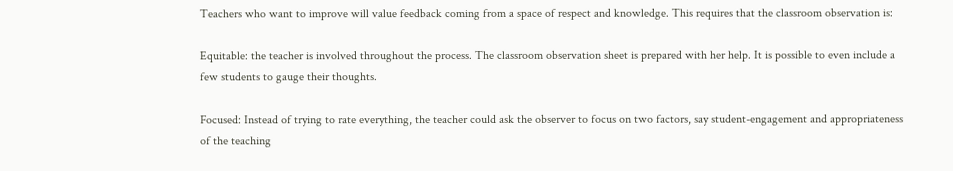Teachers who want to improve will value feedback coming from a space of respect and knowledge. This requires that the classroom observation is:

Equitable: the teacher is involved throughout the process. The classroom observation sheet is prepared with her help. It is possible to even include a few students to gauge their thoughts.

Focused: Instead of trying to rate everything, the teacher could ask the observer to focus on two factors, say student-engagement and appropriateness of the teaching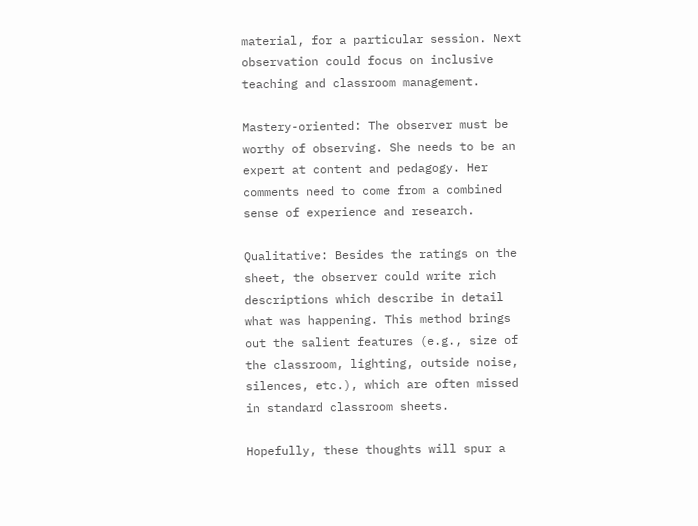material, for a particular session. Next observation could focus on inclusive teaching and classroom management.

Mastery-oriented: The observer must be worthy of observing. She needs to be an expert at content and pedagogy. Her comments need to come from a combined sense of experience and research.

Qualitative: Besides the ratings on the sheet, the observer could write rich descriptions which describe in detail what was happening. This method brings out the salient features (e.g., size of the classroom, lighting, outside noise, silences, etc.), which are often missed in standard classroom sheets.

Hopefully, these thoughts will spur a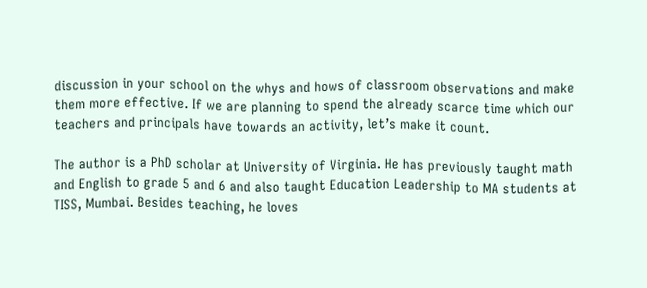discussion in your school on the whys and hows of classroom observations and make them more effective. If we are planning to spend the already scarce time which our teachers and principals have towards an activity, let’s make it count.

The author is a PhD scholar at University of Virginia. He has previously taught math and English to grade 5 and 6 and also taught Education Leadership to MA students at TISS, Mumbai. Besides teaching, he loves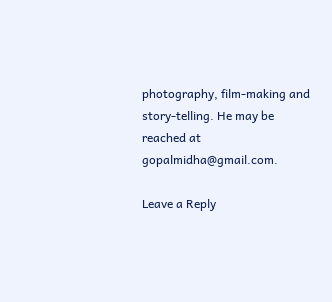photography, film-making and story-telling. He may be reached at gopalmidha@gmail.com.

Leave a Reply